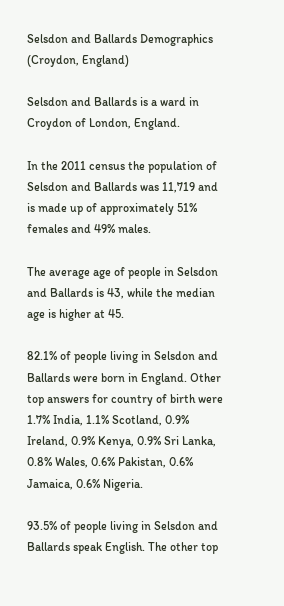Selsdon and Ballards Demographics (Croydon, England)

Selsdon and Ballards is a ward in Croydon of London, England.

In the 2011 census the population of Selsdon and Ballards was 11,719 and is made up of approximately 51% females and 49% males.

The average age of people in Selsdon and Ballards is 43, while the median age is higher at 45.

82.1% of people living in Selsdon and Ballards were born in England. Other top answers for country of birth were 1.7% India, 1.1% Scotland, 0.9% Ireland, 0.9% Kenya, 0.9% Sri Lanka, 0.8% Wales, 0.6% Pakistan, 0.6% Jamaica, 0.6% Nigeria.

93.5% of people living in Selsdon and Ballards speak English. The other top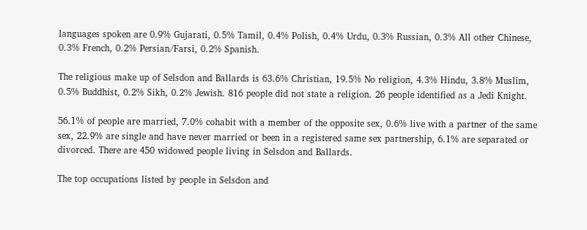languages spoken are 0.9% Gujarati, 0.5% Tamil, 0.4% Polish, 0.4% Urdu, 0.3% Russian, 0.3% All other Chinese, 0.3% French, 0.2% Persian/Farsi, 0.2% Spanish.

The religious make up of Selsdon and Ballards is 63.6% Christian, 19.5% No religion, 4.3% Hindu, 3.8% Muslim, 0.5% Buddhist, 0.2% Sikh, 0.2% Jewish. 816 people did not state a religion. 26 people identified as a Jedi Knight.

56.1% of people are married, 7.0% cohabit with a member of the opposite sex, 0.6% live with a partner of the same sex, 22.9% are single and have never married or been in a registered same sex partnership, 6.1% are separated or divorced. There are 450 widowed people living in Selsdon and Ballards.

The top occupations listed by people in Selsdon and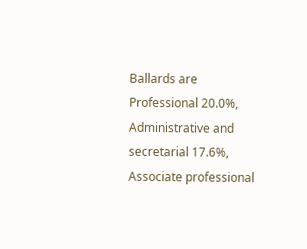Ballards are Professional 20.0%, Administrative and secretarial 17.6%, Associate professional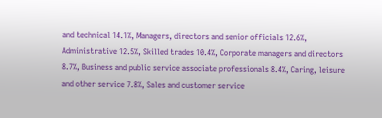and technical 14.1%, Managers, directors and senior officials 12.6%, Administrative 12.5%, Skilled trades 10.4%, Corporate managers and directors 8.7%, Business and public service associate professionals 8.4%, Caring, leisure and other service 7.8%, Sales and customer service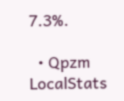7.3%.

  • Qpzm LocalStats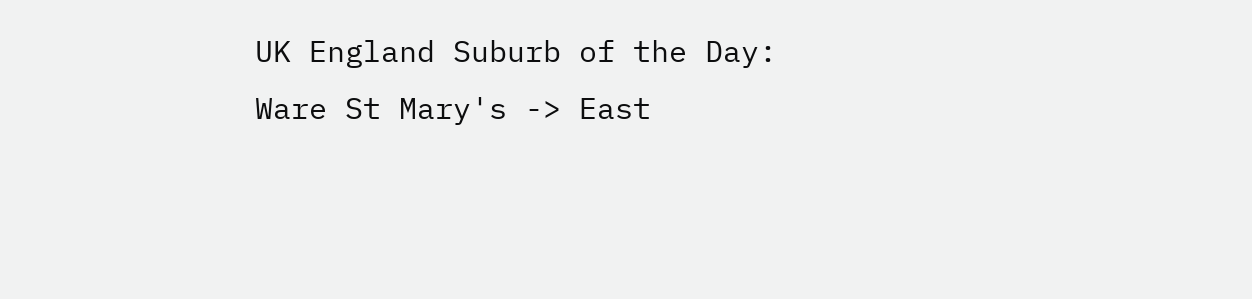UK England Suburb of the Day: Ware St Mary's -> East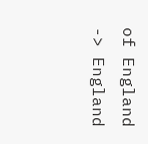of England -> England